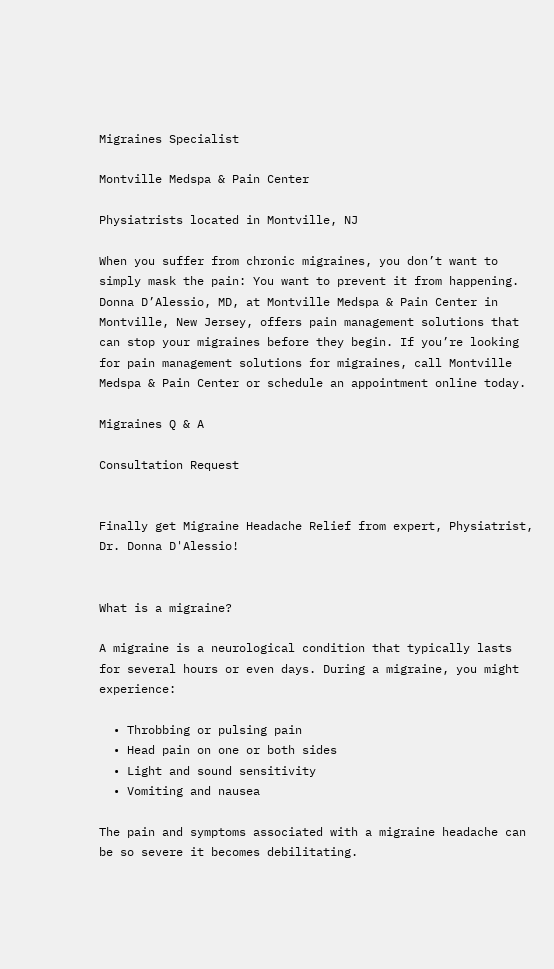Migraines Specialist

Montville Medspa & Pain Center

Physiatrists located in Montville, NJ

When you suffer from chronic migraines, you don’t want to simply mask the pain: You want to prevent it from happening. Donna D’Alessio, MD, at Montville Medspa & Pain Center in Montville, New Jersey, offers pain management solutions that can stop your migraines before they begin. If you’re looking for pain management solutions for migraines, call Montville Medspa & Pain Center or schedule an appointment online today.

Migraines Q & A

Consultation Request


Finally get Migraine Headache Relief from expert, Physiatrist, Dr. Donna D'Alessio!


What is a migraine?

A migraine is a neurological condition that typically lasts for several hours or even days. During a migraine, you might experience:

  • Throbbing or pulsing pain
  • Head pain on one or both sides
  • Light and sound sensitivity
  • Vomiting and nausea

The pain and symptoms associated with a migraine headache can be so severe it becomes debilitating.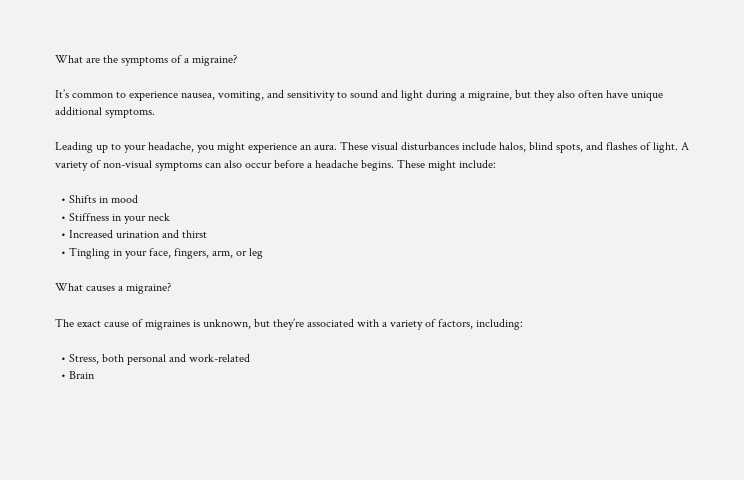What are the symptoms of a migraine?

It’s common to experience nausea, vomiting, and sensitivity to sound and light during a migraine, but they also often have unique additional symptoms.

Leading up to your headache, you might experience an aura. These visual disturbances include halos, blind spots, and flashes of light. A variety of non-visual symptoms can also occur before a headache begins. These might include:

  • Shifts in mood
  • Stiffness in your neck
  • Increased urination and thirst
  • Tingling in your face, fingers, arm, or leg

What causes a migraine?

The exact cause of migraines is unknown, but they’re associated with a variety of factors, including:

  • Stress, both personal and work-related
  • Brain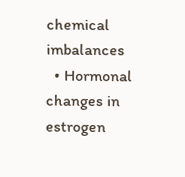chemical imbalances
  • Hormonal changes in estrogen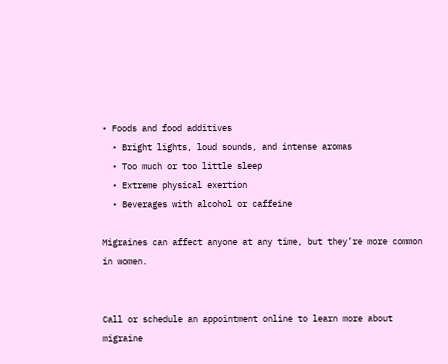• Foods and food additives
  • Bright lights, loud sounds, and intense aromas
  • Too much or too little sleep
  • Extreme physical exertion
  • Beverages with alcohol or caffeine

Migraines can affect anyone at any time, but they’re more common in women.


Call or schedule an appointment online to learn more about migraine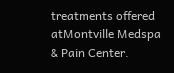treatments offered atMontville Medspa & Pain Center.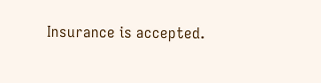Insurance is accepted.